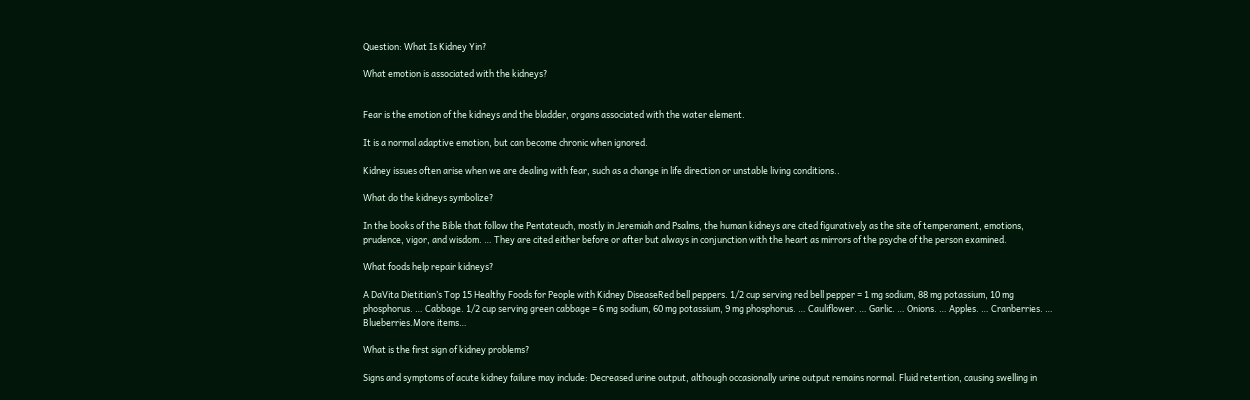Question: What Is Kidney Yin?

What emotion is associated with the kidneys?


Fear is the emotion of the kidneys and the bladder, organs associated with the water element.

It is a normal adaptive emotion, but can become chronic when ignored.

Kidney issues often arise when we are dealing with fear, such as a change in life direction or unstable living conditions..

What do the kidneys symbolize?

In the books of the Bible that follow the Pentateuch, mostly in Jeremiah and Psalms, the human kidneys are cited figuratively as the site of temperament, emotions, prudence, vigor, and wisdom. … They are cited either before or after but always in conjunction with the heart as mirrors of the psyche of the person examined.

What foods help repair kidneys?

A DaVita Dietitian’s Top 15 Healthy Foods for People with Kidney DiseaseRed bell peppers. 1/2 cup serving red bell pepper = 1 mg sodium, 88 mg potassium, 10 mg phosphorus. … Cabbage. 1/2 cup serving green cabbage = 6 mg sodium, 60 mg potassium, 9 mg phosphorus. … Cauliflower. … Garlic. … Onions. … Apples. … Cranberries. … Blueberries.More items…

What is the first sign of kidney problems?

Signs and symptoms of acute kidney failure may include: Decreased urine output, although occasionally urine output remains normal. Fluid retention, causing swelling in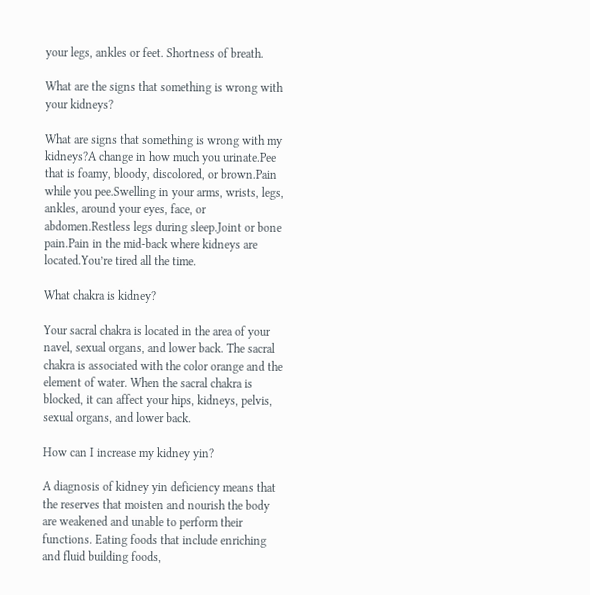your legs, ankles or feet. Shortness of breath.

What are the signs that something is wrong with your kidneys?

What are signs that something is wrong with my kidneys?A change in how much you urinate.Pee that is foamy, bloody, discolored, or brown.Pain while you pee.Swelling in your arms, wrists, legs, ankles, around your eyes, face, or abdomen.Restless legs during sleep.Joint or bone pain.Pain in the mid-back where kidneys are located.You’re tired all the time.

What chakra is kidney?

Your sacral chakra is located in the area of your navel, sexual organs, and lower back. The sacral chakra is associated with the color orange and the element of water. When the sacral chakra is blocked, it can affect your hips, kidneys, pelvis, sexual organs, and lower back.

How can I increase my kidney yin?

A diagnosis of kidney yin deficiency means that the reserves that moisten and nourish the body are weakened and unable to perform their functions. Eating foods that include enriching and fluid building foods,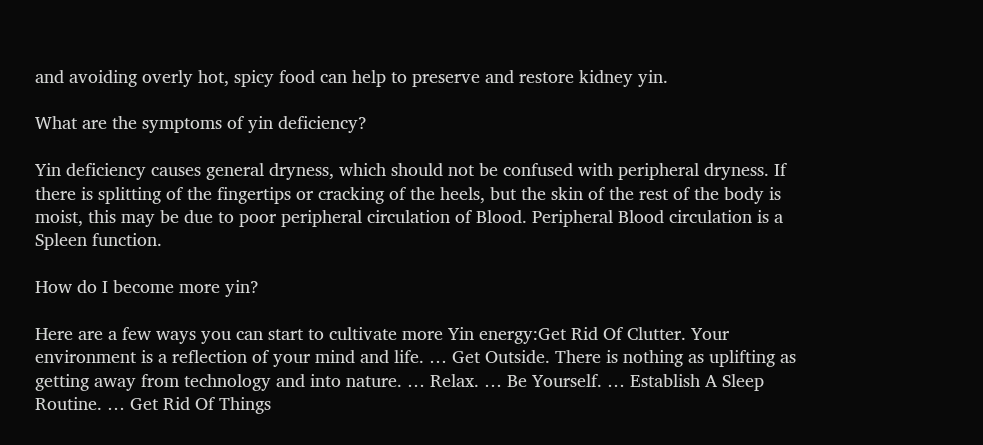and avoiding overly hot, spicy food can help to preserve and restore kidney yin.

What are the symptoms of yin deficiency?

Yin deficiency causes general dryness, which should not be confused with peripheral dryness. If there is splitting of the fingertips or cracking of the heels, but the skin of the rest of the body is moist, this may be due to poor peripheral circulation of Blood. Peripheral Blood circulation is a Spleen function.

How do I become more yin?

Here are a few ways you can start to cultivate more Yin energy:Get Rid Of Clutter. Your environment is a reflection of your mind and life. … Get Outside. There is nothing as uplifting as getting away from technology and into nature. … Relax. … Be Yourself. … Establish A Sleep Routine. … Get Rid Of Things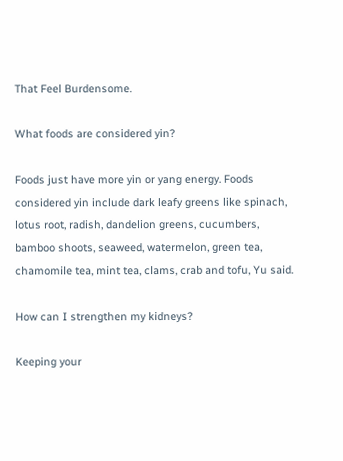That Feel Burdensome.

What foods are considered yin?

Foods just have more yin or yang energy. Foods considered yin include dark leafy greens like spinach, lotus root, radish, dandelion greens, cucumbers, bamboo shoots, seaweed, watermelon, green tea, chamomile tea, mint tea, clams, crab and tofu, Yu said.

How can I strengthen my kidneys?

Keeping your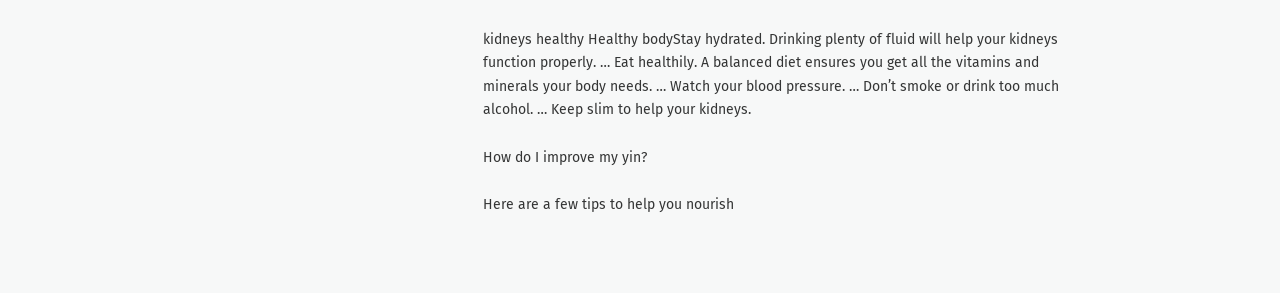kidneys healthy Healthy bodyStay hydrated. Drinking plenty of fluid will help your kidneys function properly. … Eat healthily. A balanced diet ensures you get all the vitamins and minerals your body needs. … Watch your blood pressure. … Don’t smoke or drink too much alcohol. … Keep slim to help your kidneys.

How do I improve my yin?

Here are a few tips to help you nourish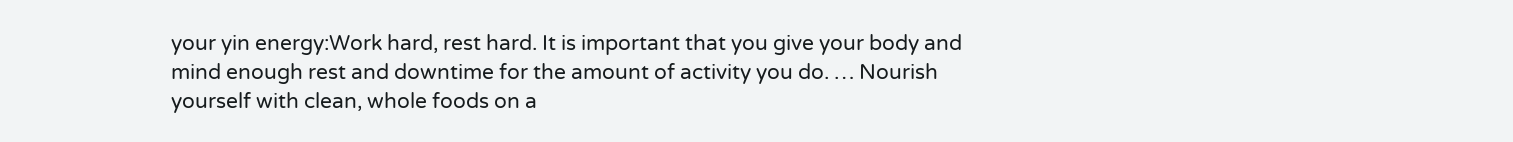your yin energy:Work hard, rest hard. It is important that you give your body and mind enough rest and downtime for the amount of activity you do. … Nourish yourself with clean, whole foods on a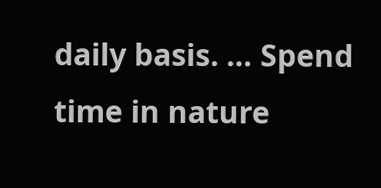daily basis. … Spend time in nature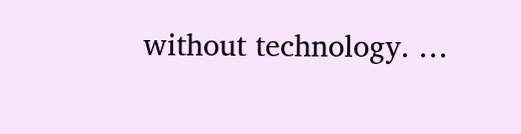without technology. …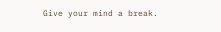Give your mind a break.